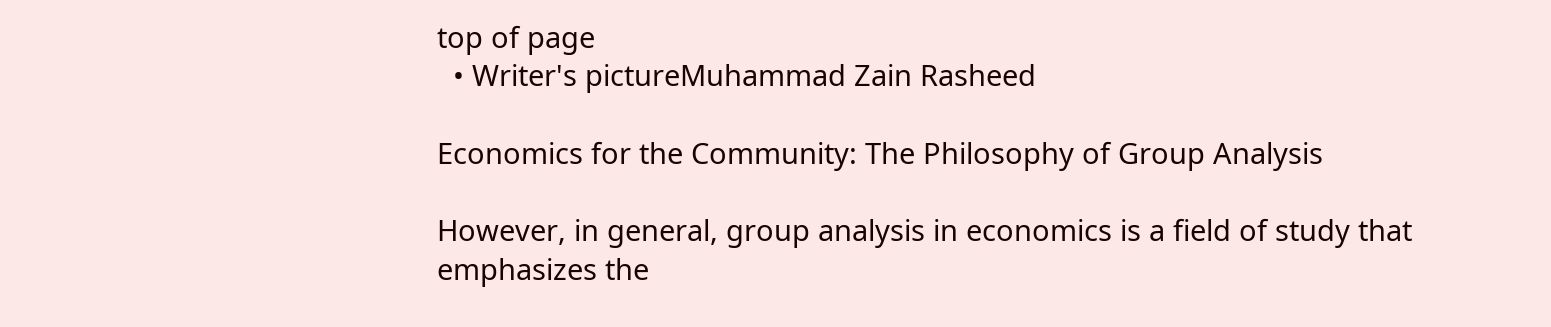top of page
  • Writer's pictureMuhammad Zain Rasheed

Economics for the Community: The Philosophy of Group Analysis

However, in general, group analysis in economics is a field of study that emphasizes the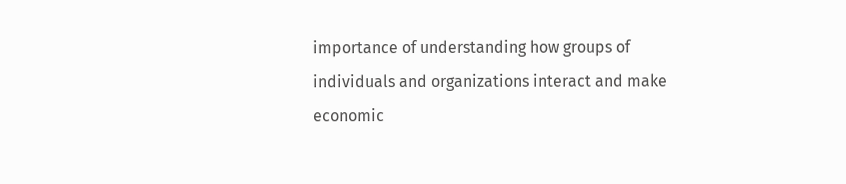importance of understanding how groups of individuals and organizations interact and make economic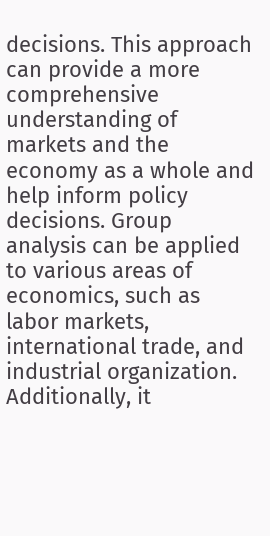decisions. This approach can provide a more comprehensive understanding of markets and the economy as a whole and help inform policy decisions. Group analysis can be applied to various areas of economics, such as labor markets, international trade, and industrial organization. Additionally, it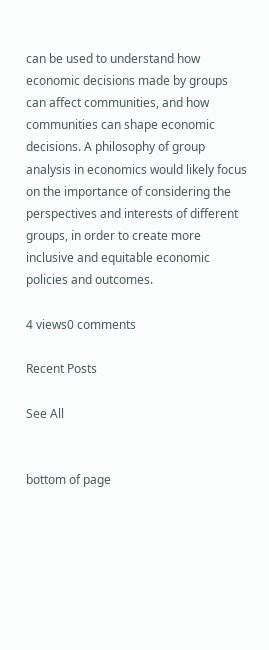can be used to understand how economic decisions made by groups can affect communities, and how communities can shape economic decisions. A philosophy of group analysis in economics would likely focus on the importance of considering the perspectives and interests of different groups, in order to create more inclusive and equitable economic policies and outcomes.

4 views0 comments

Recent Posts

See All


bottom of page